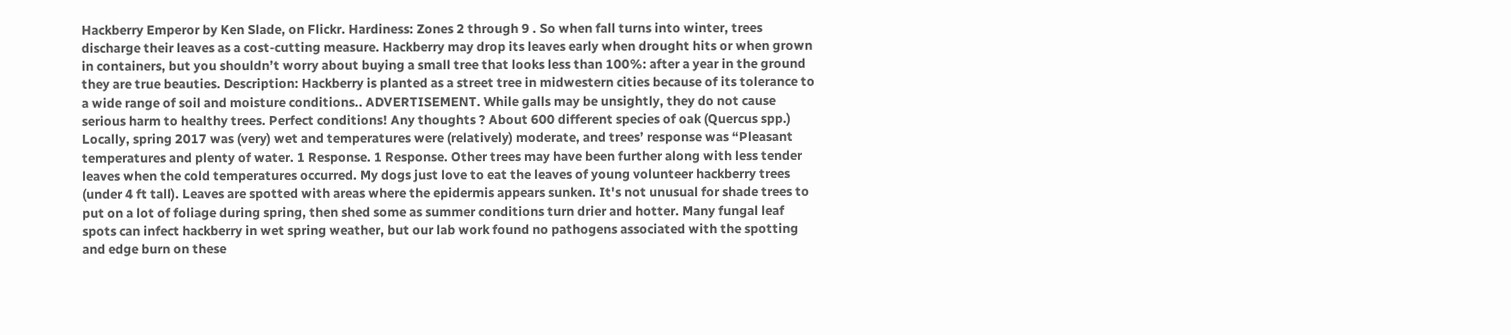Hackberry Emperor by Ken Slade, on Flickr. Hardiness: Zones 2 through 9 . So when fall turns into winter, trees discharge their leaves as a cost-cutting measure. Hackberry may drop its leaves early when drought hits or when grown in containers, but you shouldn’t worry about buying a small tree that looks less than 100%: after a year in the ground they are true beauties. Description: Hackberry is planted as a street tree in midwestern cities because of its tolerance to a wide range of soil and moisture conditions.. ADVERTISEMENT. While galls may be unsightly, they do not cause serious harm to healthy trees. Perfect conditions! Any thoughts ? About 600 different species of oak (Quercus spp.) Locally, spring 2017 was (very) wet and temperatures were (relatively) moderate, and trees’ response was “Pleasant temperatures and plenty of water. 1 Response. 1 Response. Other trees may have been further along with less tender leaves when the cold temperatures occurred. My dogs just love to eat the leaves of young volunteer hackberry trees (under 4 ft tall). Leaves are spotted with areas where the epidermis appears sunken. It's not unusual for shade trees to put on a lot of foliage during spring, then shed some as summer conditions turn drier and hotter. Many fungal leaf spots can infect hackberry in wet spring weather, but our lab work found no pathogens associated with the spotting and edge burn on these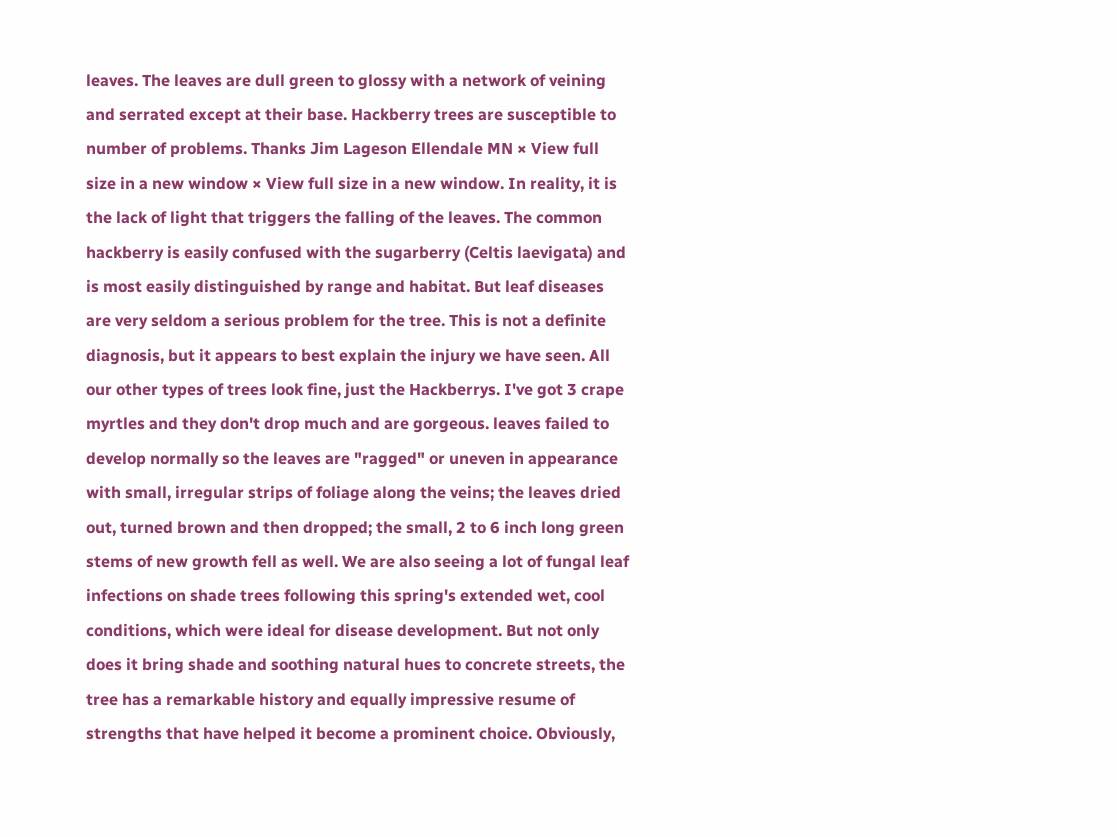leaves. The leaves are dull green to glossy with a network of veining and serrated except at their base. Hackberry trees are susceptible to number of problems. Thanks Jim Lageson Ellendale MN × View full size in a new window × View full size in a new window. In reality, it is the lack of light that triggers the falling of the leaves. The common hackberry is easily confused with the sugarberry (Celtis laevigata) and is most easily distinguished by range and habitat. But leaf diseases are very seldom a serious problem for the tree. This is not a definite diagnosis, but it appears to best explain the injury we have seen. All our other types of trees look fine, just the Hackberrys. I've got 3 crape myrtles and they don't drop much and are gorgeous. leaves failed to develop normally so the leaves are "ragged" or uneven in appearance with small, irregular strips of foliage along the veins; the leaves dried out, turned brown and then dropped; the small, 2 to 6 inch long green stems of new growth fell as well. We are also seeing a lot of fungal leaf infections on shade trees following this spring's extended wet, cool conditions, which were ideal for disease development. But not only does it bring shade and soothing natural hues to concrete streets, the tree has a remarkable history and equally impressive resume of strengths that have helped it become a prominent choice. Obviously,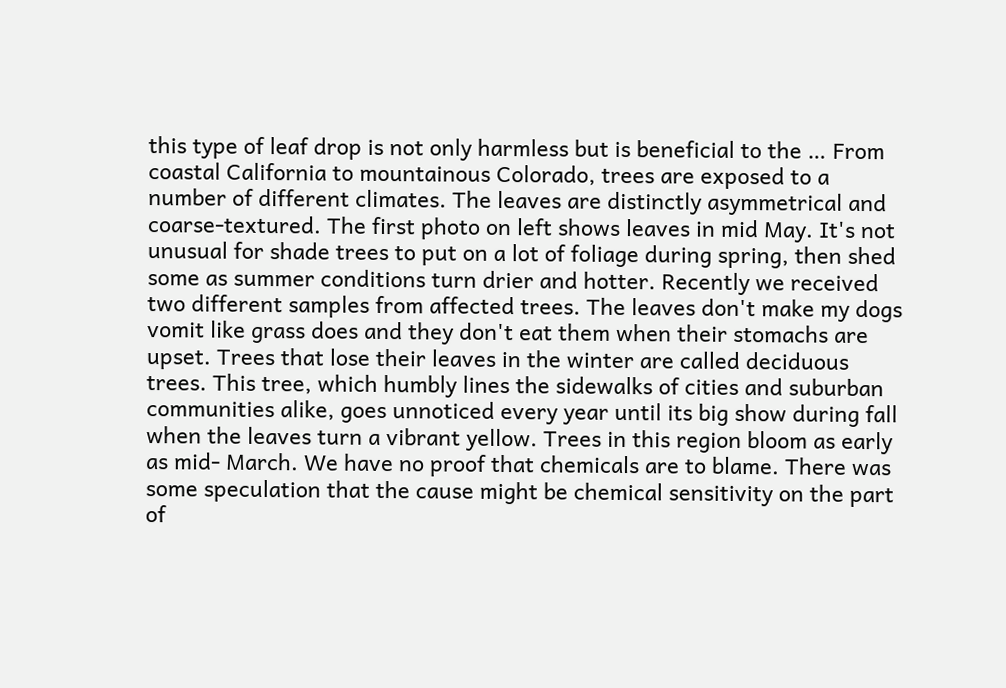this type of leaf drop is not only harmless but is beneficial to the … From coastal California to mountainous Colorado, trees are exposed to a number of different climates. The leaves are distinctly asymmetrical and coarse-textured. The first photo on left shows leaves in mid May. It's not unusual for shade trees to put on a lot of foliage during spring, then shed some as summer conditions turn drier and hotter. Recently we received two different samples from affected trees. The leaves don't make my dogs vomit like grass does and they don't eat them when their stomachs are upset. Trees that lose their leaves in the winter are called deciduous trees. This tree, which humbly lines the sidewalks of cities and suburban communities alike, goes unnoticed every year until its big show during fall when the leaves turn a vibrant yellow. Trees in this region bloom as early as mid- March. We have no proof that chemicals are to blame. There was some speculation that the cause might be chemical sensitivity on the part of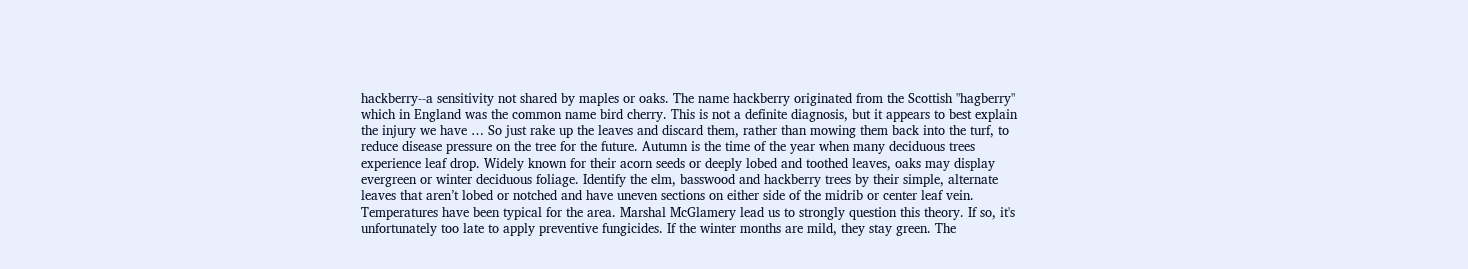hackberry--a sensitivity not shared by maples or oaks. The name hackberry originated from the Scottish "hagberry" which in England was the common name bird cherry. This is not a definite diagnosis, but it appears to best explain the injury we have … So just rake up the leaves and discard them, rather than mowing them back into the turf, to reduce disease pressure on the tree for the future. Autumn is the time of the year when many deciduous trees experience leaf drop. Widely known for their acorn seeds or deeply lobed and toothed leaves, oaks may display evergreen or winter deciduous foliage. Identify the elm, basswood and hackberry trees by their simple, alternate leaves that aren’t lobed or notched and have uneven sections on either side of the midrib or center leaf vein. Temperatures have been typical for the area. Marshal McGlamery lead us to strongly question this theory. If so, it's unfortunately too late to apply preventive fungicides. If the winter months are mild, they stay green. The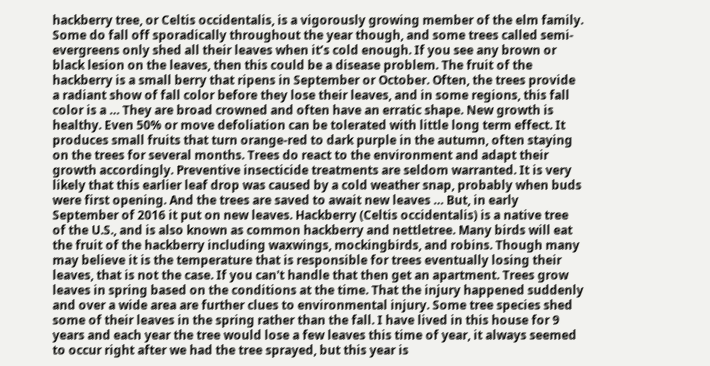hackberry tree, or Celtis occidentalis, is a vigorously growing member of the elm family. Some do fall off sporadically throughout the year though, and some trees called semi-evergreens only shed all their leaves when it’s cold enough. If you see any brown or black lesion on the leaves, then this could be a disease problem. The fruit of the hackberry is a small berry that ripens in September or October. Often, the trees provide a radiant show of fall color before they lose their leaves, and in some regions, this fall color is a … They are broad crowned and often have an erratic shape. New growth is healthy. Even 50% or move defoliation can be tolerated with little long term effect. It produces small fruits that turn orange-red to dark purple in the autumn, often staying on the trees for several months. Trees do react to the environment and adapt their growth accordingly. Preventive insecticide treatments are seldom warranted. It is very likely that this earlier leaf drop was caused by a cold weather snap, probably when buds were first opening. And the trees are saved to await new leaves … But, in early September of 2016 it put on new leaves. Hackberry (Celtis occidentalis) is a native tree of the U.S., and is also known as common hackberry and nettletree. Many birds will eat the fruit of the hackberry including waxwings, mockingbirds, and robins. Though many may believe it is the temperature that is responsible for trees eventually losing their leaves, that is not the case. If you can't handle that then get an apartment. Trees grow leaves in spring based on the conditions at the time. That the injury happened suddenly and over a wide area are further clues to environmental injury. Some tree species shed some of their leaves in the spring rather than the fall. I have lived in this house for 9 years and each year the tree would lose a few leaves this time of year, it always seemed to occur right after we had the tree sprayed, but this year is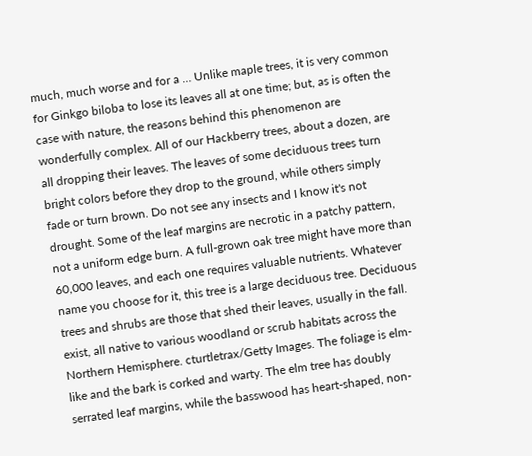much, much worse and for a … Unlike maple trees, it is very common for Ginkgo biloba to lose its leaves all at one time; but, as is often the case with nature, the reasons behind this phenomenon are wonderfully complex. All of our Hackberry trees, about a dozen, are all dropping their leaves. The leaves of some deciduous trees turn bright colors before they drop to the ground, while others simply fade or turn brown. Do not see any insects and I know it's not drought. Some of the leaf margins are necrotic in a patchy pattern, not a uniform edge burn. A full-grown oak tree might have more than 60,000 leaves, and each one requires valuable nutrients. Whatever name you choose for it, this tree is a large deciduous tree. Deciduous trees and shrubs are those that shed their leaves, usually in the fall. exist, all native to various woodland or scrub habitats across the Northern Hemisphere. cturtletrax/Getty Images. The foliage is elm-like and the bark is corked and warty. The elm tree has doubly serrated leaf margins, while the basswood has heart-shaped, non-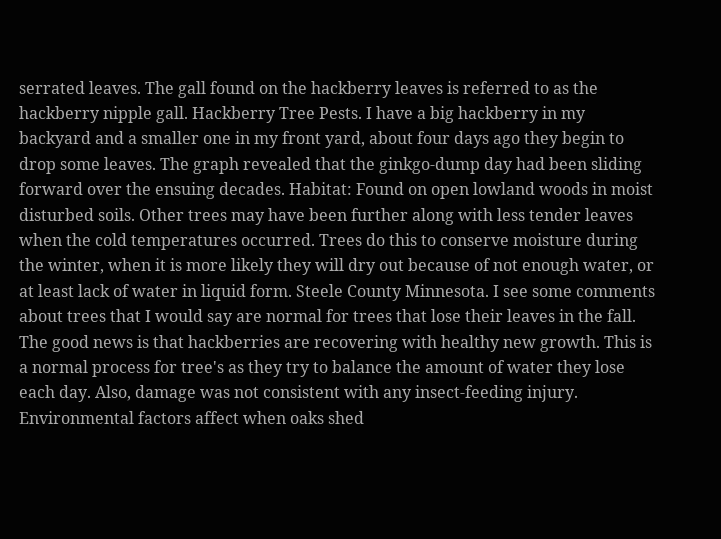serrated leaves. The gall found on the hackberry leaves is referred to as the hackberry nipple gall. Hackberry Tree Pests. I have a big hackberry in my backyard and a smaller one in my front yard, about four days ago they begin to drop some leaves. The graph revealed that the ginkgo-dump day had been sliding forward over the ensuing decades. Habitat: Found on open lowland woods in moist disturbed soils. Other trees may have been further along with less tender leaves when the cold temperatures occurred. Trees do this to conserve moisture during the winter, when it is more likely they will dry out because of not enough water, or at least lack of water in liquid form. Steele County Minnesota. I see some comments about trees that I would say are normal for trees that lose their leaves in the fall. The good news is that hackberries are recovering with healthy new growth. This is a normal process for tree's as they try to balance the amount of water they lose each day. Also, damage was not consistent with any insect-feeding injury. Environmental factors affect when oaks shed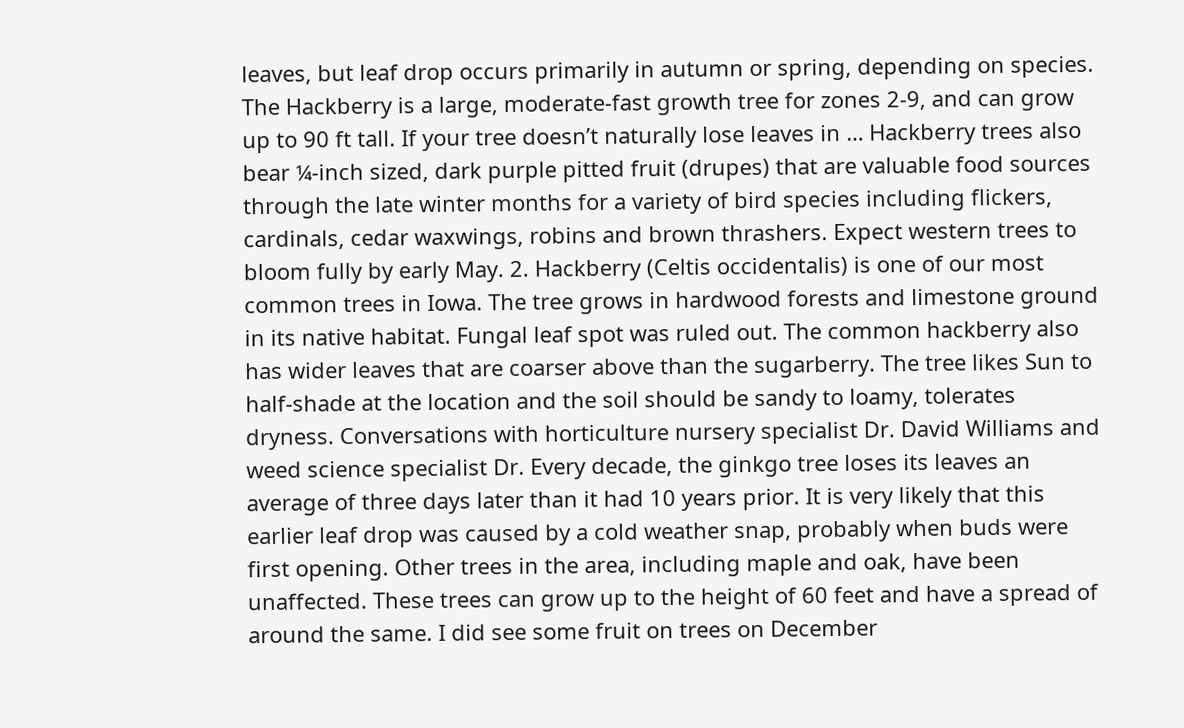leaves, but leaf drop occurs primarily in autumn or spring, depending on species. The Hackberry is a large, moderate-fast growth tree for zones 2-9, and can grow up to 90 ft tall. If your tree doesn’t naturally lose leaves in … Hackberry trees also bear ¼-inch sized, dark purple pitted fruit (drupes) that are valuable food sources through the late winter months for a variety of bird species including flickers, cardinals, cedar waxwings, robins and brown thrashers. Expect western trees to bloom fully by early May. 2. Hackberry (Celtis occidentalis) is one of our most common trees in Iowa. The tree grows in hardwood forests and limestone ground in its native habitat. Fungal leaf spot was ruled out. The common hackberry also has wider leaves that are coarser above than the sugarberry. The tree likes Sun to half-shade at the location and the soil should be sandy to loamy, tolerates dryness. Conversations with horticulture nursery specialist Dr. David Williams and weed science specialist Dr. Every decade, the ginkgo tree loses its leaves an average of three days later than it had 10 years prior. It is very likely that this earlier leaf drop was caused by a cold weather snap, probably when buds were first opening. Other trees in the area, including maple and oak, have been unaffected. These trees can grow up to the height of 60 feet and have a spread of around the same. I did see some fruit on trees on December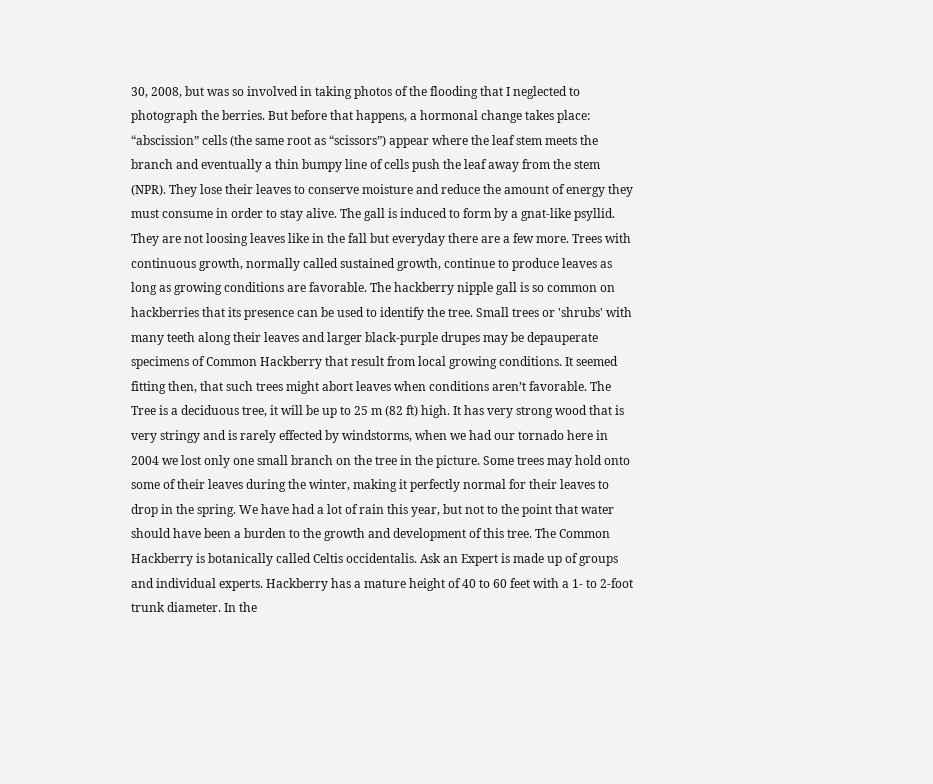30, 2008, but was so involved in taking photos of the flooding that I neglected to photograph the berries. But before that happens, a hormonal change takes place: “abscission” cells (the same root as “scissors”) appear where the leaf stem meets the branch and eventually a thin bumpy line of cells push the leaf away from the stem (NPR). They lose their leaves to conserve moisture and reduce the amount of energy they must consume in order to stay alive. The gall is induced to form by a gnat-like psyllid. They are not loosing leaves like in the fall but everyday there are a few more. Trees with continuous growth, normally called sustained growth, continue to produce leaves as long as growing conditions are favorable. The hackberry nipple gall is so common on hackberries that its presence can be used to identify the tree. Small trees or 'shrubs' with many teeth along their leaves and larger black-purple drupes may be depauperate specimens of Common Hackberry that result from local growing conditions. It seemed fitting then, that such trees might abort leaves when conditions aren’t favorable. The Tree is a deciduous tree, it will be up to 25 m (82 ft) high. It has very strong wood that is very stringy and is rarely effected by windstorms, when we had our tornado here in 2004 we lost only one small branch on the tree in the picture. Some trees may hold onto some of their leaves during the winter, making it perfectly normal for their leaves to drop in the spring. We have had a lot of rain this year, but not to the point that water should have been a burden to the growth and development of this tree. The Common Hackberry is botanically called Celtis occidentalis. Ask an Expert is made up of groups and individual experts. Hackberry has a mature height of 40 to 60 feet with a 1- to 2-foot trunk diameter. In the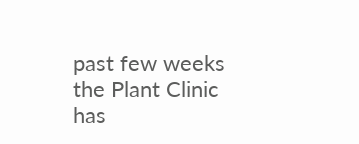past few weeks the Plant Clinic has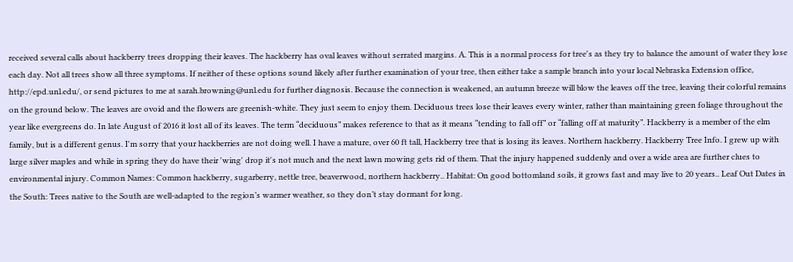received several calls about hackberry trees dropping their leaves. The hackberry has oval leaves without serrated margins. A. This is a normal process for tree's as they try to balance the amount of water they lose each day. Not all trees show all three symptoms. If neither of these options sound likely after further examination of your tree, then either take a sample branch into your local Nebraska Extension office, http://epd.unl.edu/, or send pictures to me at sarah.browning@unl.edu for further diagnosis. Because the connection is weakened, an autumn breeze will blow the leaves off the tree, leaving their colorful remains on the ground below. The leaves are ovoid and the flowers are greenish-white. They just seem to enjoy them. Deciduous trees lose their leaves every winter, rather than maintaining green foliage throughout the year like evergreens do. In late August of 2016 it lost all of its leaves. The term “deciduous” makes reference to that as it means “tending to fall off” or “falling off at maturity”. Hackberry is a member of the elm family, but is a different genus. I'm sorry that your hackberries are not doing well. I have a mature, over 60 ft tall, Hackberry tree that is losing its leaves. Northern hackberry. Hackberry Tree Info. I grew up with large silver maples and while in spring they do have their 'wing' drop it's not much and the next lawn mowing gets rid of them. That the injury happened suddenly and over a wide area are further clues to environmental injury. Common Names: Common hackberry, sugarberry, nettle tree, beaverwood, northern hackberry.. Habitat: On good bottomland soils, it grows fast and may live to 20 years.. Leaf Out Dates in the South: Trees native to the South are well-adapted to the region’s warmer weather, so they don’t stay dormant for long.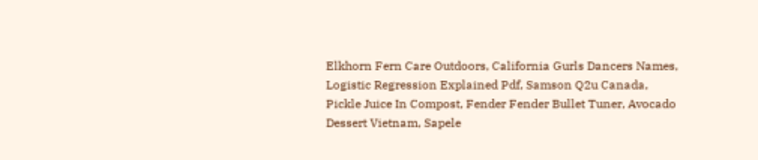Elkhorn Fern Care Outdoors, California Gurls Dancers Names, Logistic Regression Explained Pdf, Samson Q2u Canada, Pickle Juice In Compost, Fender Fender Bullet Tuner, Avocado Dessert Vietnam, Sapele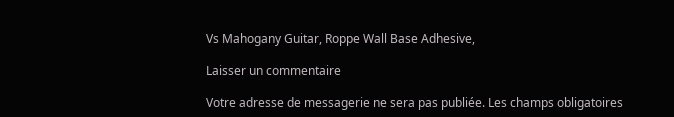Vs Mahogany Guitar, Roppe Wall Base Adhesive,

Laisser un commentaire

Votre adresse de messagerie ne sera pas publiée. Les champs obligatoires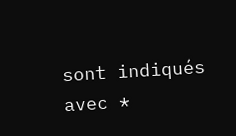sont indiqués avec *